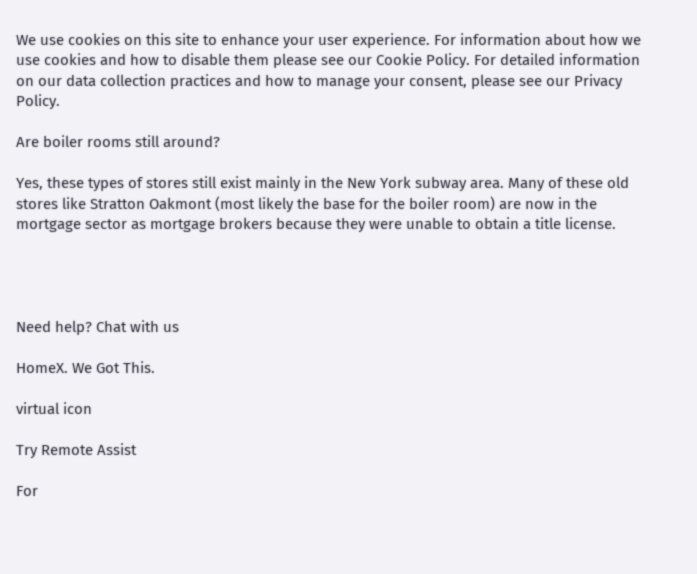We use cookies on this site to enhance your user experience. For information about how we use cookies and how to disable them please see our Cookie Policy. For detailed information on our data collection practices and how to manage your consent, please see our Privacy Policy.

Are boiler rooms still around?

Yes, these types of stores still exist mainly in the New York subway area. Many of these old stores like Stratton Oakmont (most likely the base for the boiler room) are now in the mortgage sector as mortgage brokers because they were unable to obtain a title license.




Need help? Chat with us

HomeX. We Got This.

virtual icon

Try Remote Assist

For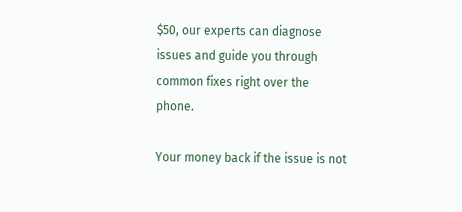$50, our experts can diagnose issues and guide you through common fixes right over the phone.

Your money back if the issue is not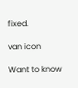fixed.

van icon

Want to know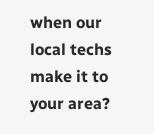when our local techs make it to your area?